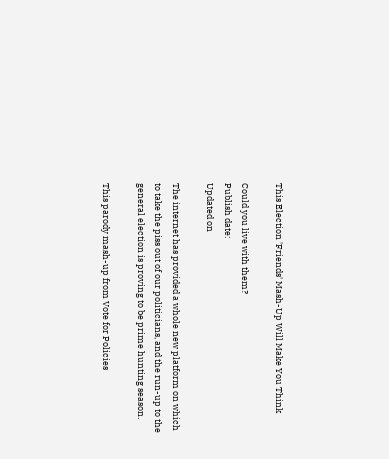This Election 'Friends' Mash-Up Will Make You Think

Could you live with them?
Publish date:
Updated on

The internet has provided a whole new platform on which to take the piss out of our politicians, and the run-up to the general election is proving to be prime hunting season.

This parody mash-up from Vote for Policies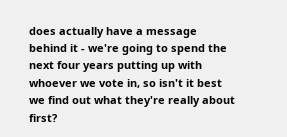does actually have a message behind it - we're going to spend the next four years putting up with whoever we vote in, so isn't it best we find out what they're really about first?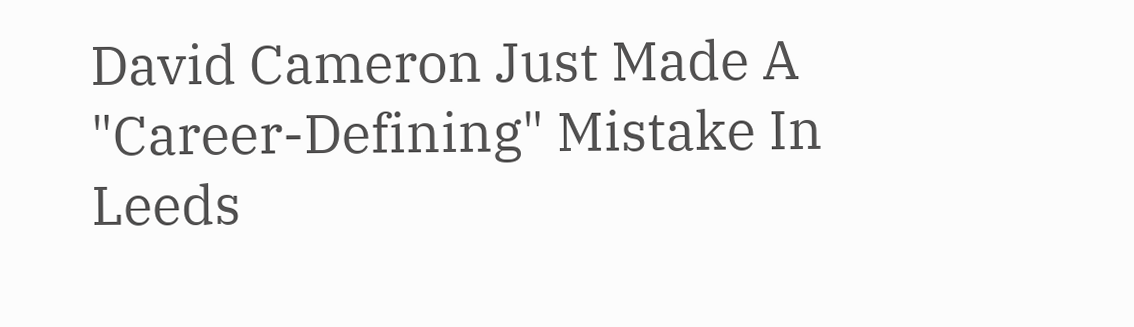David Cameron Just Made A "Career-Defining" Mistake In Leeds